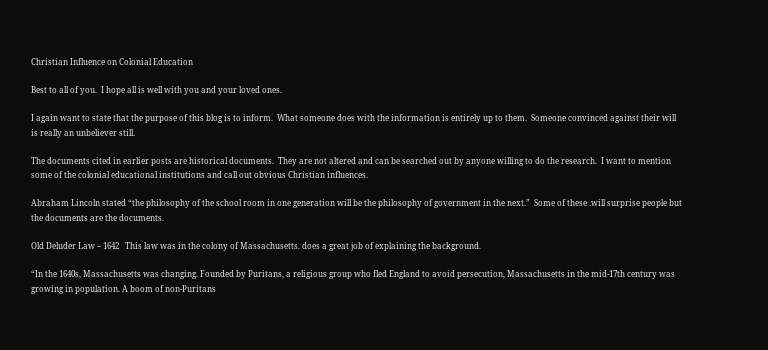Christian Influence on Colonial Education

Best to all of you.  I hope all is well with you and your loved ones.

I again want to state that the purpose of this blog is to inform.  What someone does with the information is entirely up to them.  Someone convinced against their will is really an unbeliever still.

The documents cited in earlier posts are historical documents.  They are not altered and can be searched out by anyone willing to do the research.  I want to mention some of the colonial educational institutions and call out obvious Christian influences.

Abraham Lincoln stated “the philosophy of the school room in one generation will be the philosophy of government in the next.”  Some of these .will surprise people but the documents are the documents.

Old Deluder Law – 1642   This law was in the colony of Massachusetts. does a great job of explaining the background.

“In the 1640s, Massachusetts was changing. Founded by Puritans, a religious group who fled England to avoid persecution, Massachusetts in the mid-17th century was growing in population. A boom of non-Puritans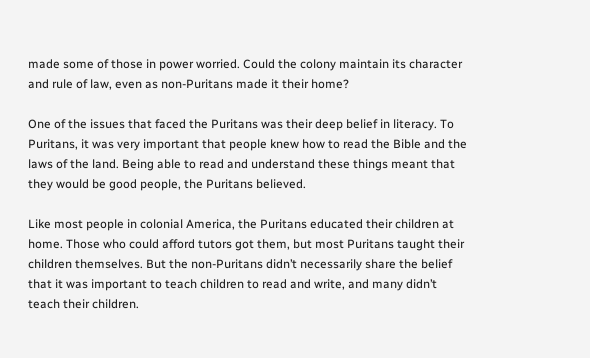made some of those in power worried. Could the colony maintain its character and rule of law, even as non-Puritans made it their home?

One of the issues that faced the Puritans was their deep belief in literacy. To Puritans, it was very important that people knew how to read the Bible and the laws of the land. Being able to read and understand these things meant that they would be good people, the Puritans believed.

Like most people in colonial America, the Puritans educated their children at home. Those who could afford tutors got them, but most Puritans taught their children themselves. But the non-Puritans didn’t necessarily share the belief that it was important to teach children to read and write, and many didn’t teach their children.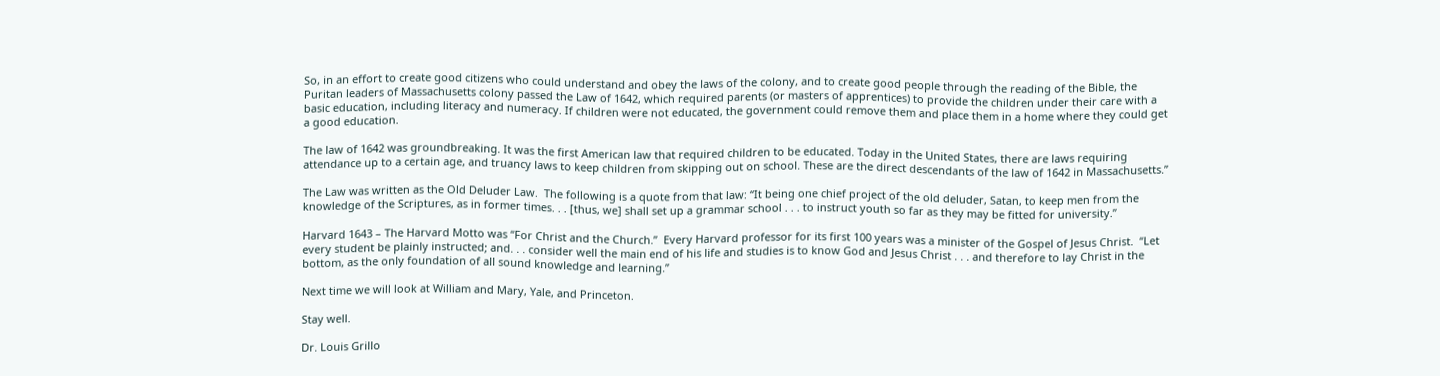So, in an effort to create good citizens who could understand and obey the laws of the colony, and to create good people through the reading of the Bible, the Puritan leaders of Massachusetts colony passed the Law of 1642, which required parents (or masters of apprentices) to provide the children under their care with a basic education, including literacy and numeracy. If children were not educated, the government could remove them and place them in a home where they could get a good education.

The law of 1642 was groundbreaking. It was the first American law that required children to be educated. Today in the United States, there are laws requiring attendance up to a certain age, and truancy laws to keep children from skipping out on school. These are the direct descendants of the law of 1642 in Massachusetts.”

The Law was written as the Old Deluder Law.  The following is a quote from that law: “It being one chief project of the old deluder, Satan, to keep men from the knowledge of the Scriptures, as in former times. . . [thus, we] shall set up a grammar school . . . to instruct youth so far as they may be fitted for university.”

Harvard 1643 – The Harvard Motto was “For Christ and the Church.”  Every Harvard professor for its first 100 years was a minister of the Gospel of Jesus Christ.  “Let every student be plainly instructed; and. . . consider well the main end of his life and studies is to know God and Jesus Christ . . . and therefore to lay Christ in the bottom, as the only foundation of all sound knowledge and learning.”

Next time we will look at William and Mary, Yale, and Princeton.

Stay well.

Dr. Louis Grillo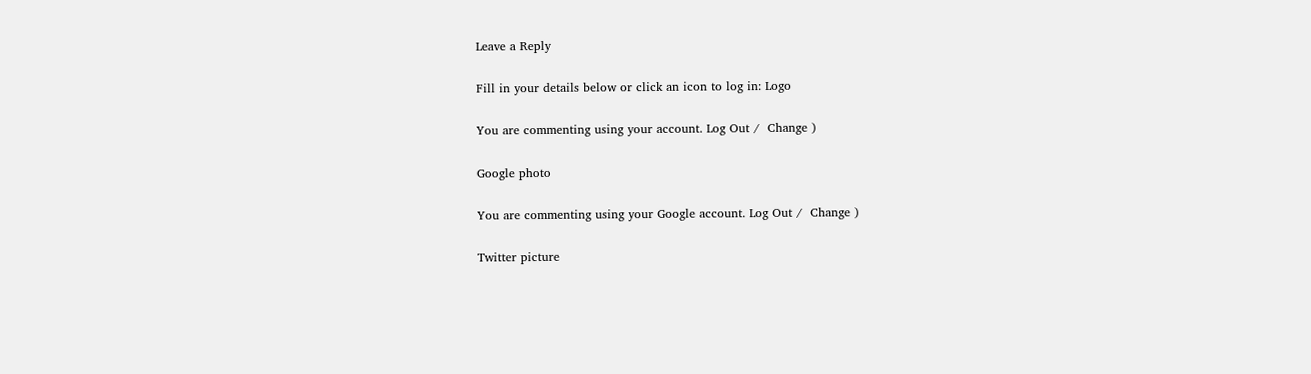Leave a Reply

Fill in your details below or click an icon to log in: Logo

You are commenting using your account. Log Out /  Change )

Google photo

You are commenting using your Google account. Log Out /  Change )

Twitter picture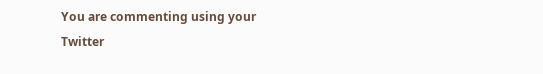You are commenting using your Twitter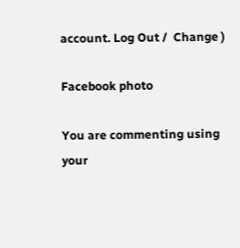account. Log Out /  Change )

Facebook photo

You are commenting using your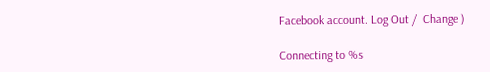Facebook account. Log Out /  Change )

Connecting to %s